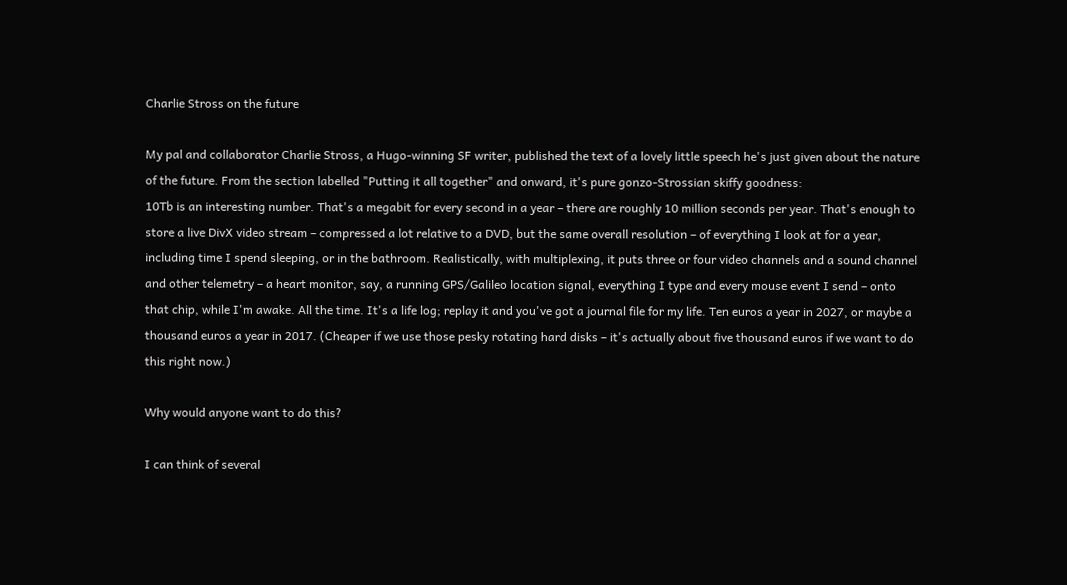Charlie Stross on the future

My pal and collaborator Charlie Stross, a Hugo-winning SF writer, published the text of a lovely little speech he's just given about the nature of the future. From the section labelled "Putting it all together" and onward, it's pure gonzo-Strossian skiffy goodness:
10Tb is an interesting number. That's a megabit for every second in a year – there are roughly 10 million seconds per year. That's enough to store a live DivX video stream – compressed a lot relative to a DVD, but the same overall resolution – of everything I look at for a year, including time I spend sleeping, or in the bathroom. Realistically, with multiplexing, it puts three or four video channels and a sound channel and other telemetry – a heart monitor, say, a running GPS/Galileo location signal, everything I type and every mouse event I send – onto that chip, while I'm awake. All the time. It's a life log; replay it and you've got a journal file for my life. Ten euros a year in 2027, or maybe a thousand euros a year in 2017. (Cheaper if we use those pesky rotating hard disks – it's actually about five thousand euros if we want to do this right now.)

Why would anyone want to do this?

I can think of several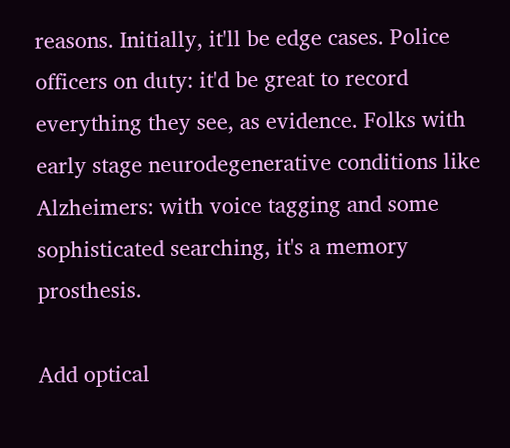reasons. Initially, it'll be edge cases. Police officers on duty: it'd be great to record everything they see, as evidence. Folks with early stage neurodegenerative conditions like Alzheimers: with voice tagging and some sophisticated searching, it's a memory prosthesis.

Add optical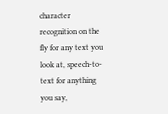character recognition on the fly for any text you look at, speech-to-text for anything you say,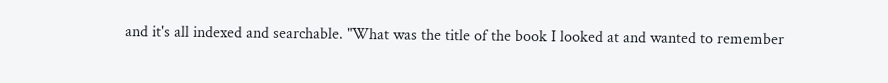and it's all indexed and searchable. "What was the title of the book I looked at and wanted to remember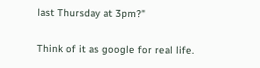last Thursday at 3pm?"

Think of it as google for real life.